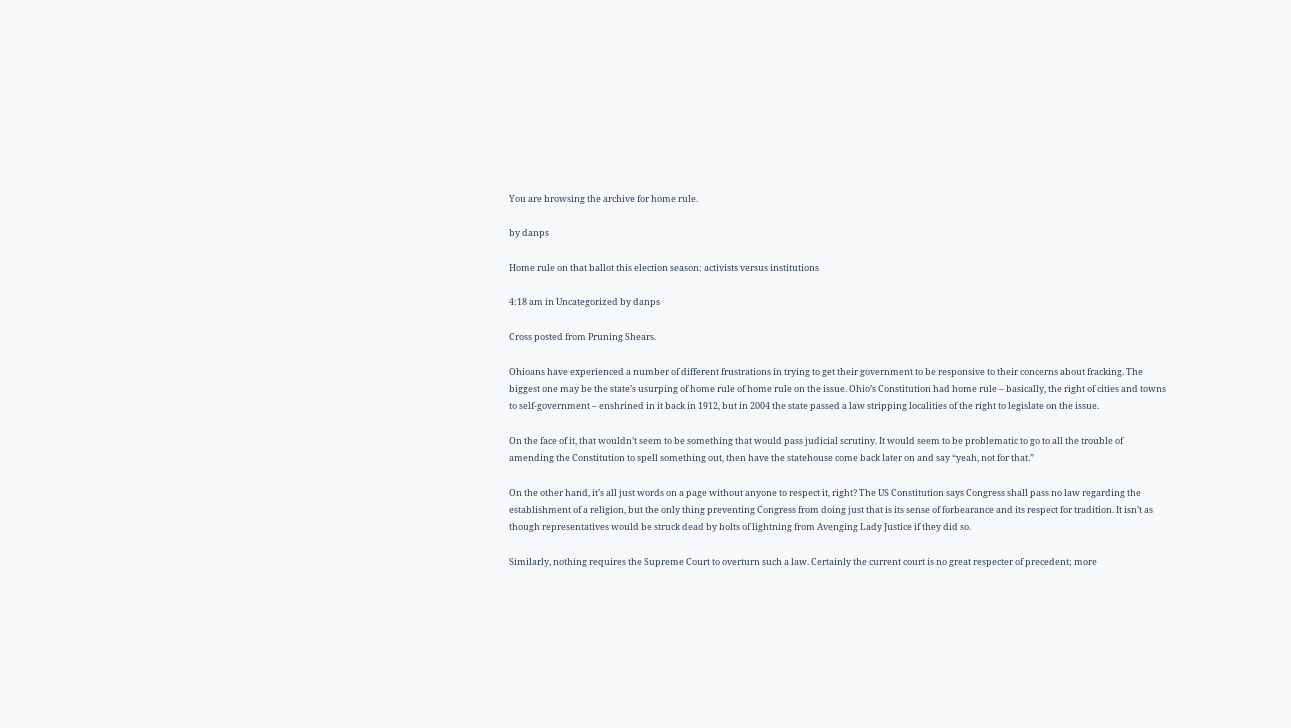You are browsing the archive for home rule.

by danps

Home rule on that ballot this election season: activists versus institutions

4:18 am in Uncategorized by danps

Cross posted from Pruning Shears.

Ohioans have experienced a number of different frustrations in trying to get their government to be responsive to their concerns about fracking. The biggest one may be the state’s usurping of home rule of home rule on the issue. Ohio’s Constitution had home rule – basically, the right of cities and towns to self-government – enshrined in it back in 1912, but in 2004 the state passed a law stripping localities of the right to legislate on the issue.

On the face of it, that wouldn’t seem to be something that would pass judicial scrutiny. It would seem to be problematic to go to all the trouble of amending the Constitution to spell something out, then have the statehouse come back later on and say “yeah, not for that.”

On the other hand, it’s all just words on a page without anyone to respect it, right? The US Constitution says Congress shall pass no law regarding the establishment of a religion, but the only thing preventing Congress from doing just that is its sense of forbearance and its respect for tradition. It isn’t as though representatives would be struck dead by bolts of lightning from Avenging Lady Justice if they did so.

Similarly, nothing requires the Supreme Court to overturn such a law. Certainly the current court is no great respecter of precedent; more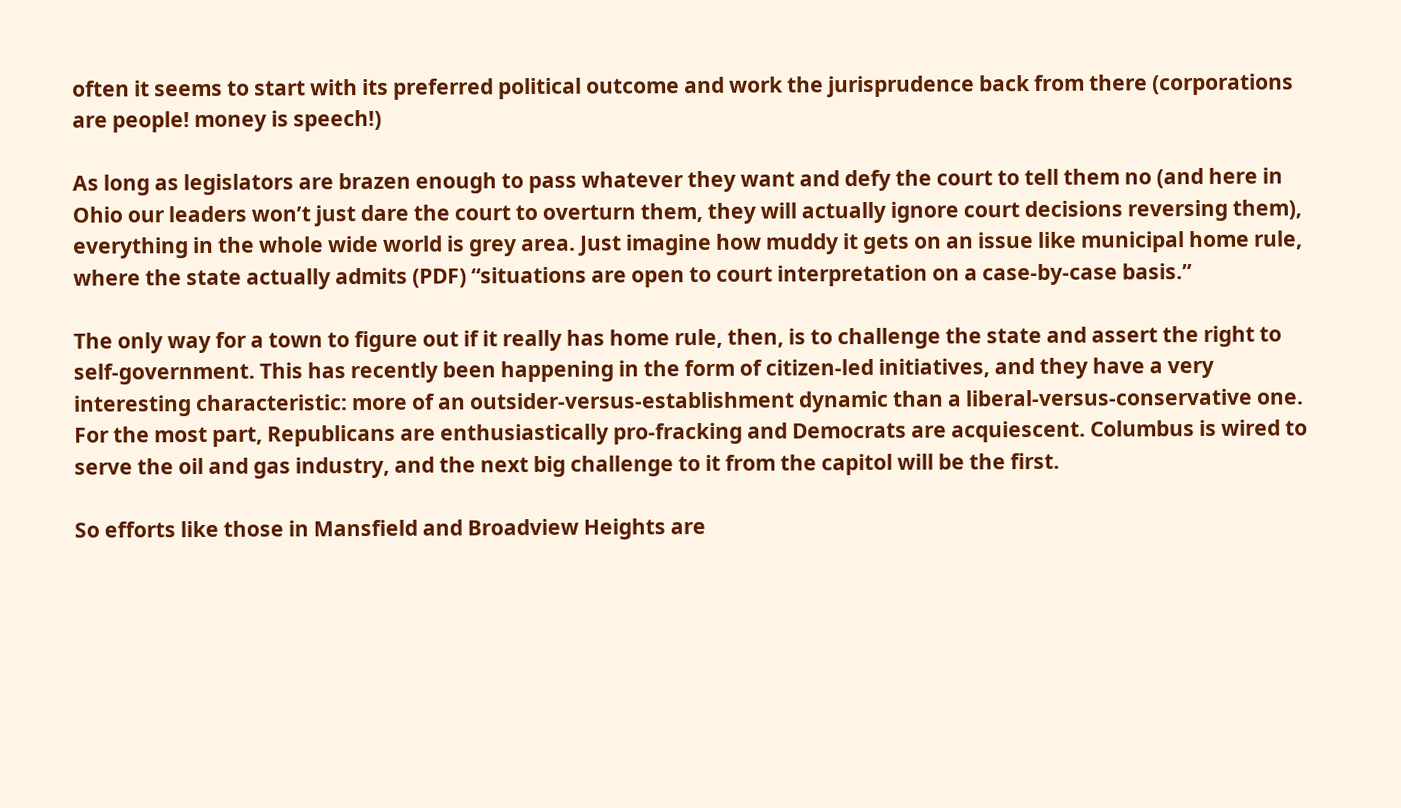often it seems to start with its preferred political outcome and work the jurisprudence back from there (corporations are people! money is speech!)

As long as legislators are brazen enough to pass whatever they want and defy the court to tell them no (and here in Ohio our leaders won’t just dare the court to overturn them, they will actually ignore court decisions reversing them), everything in the whole wide world is grey area. Just imagine how muddy it gets on an issue like municipal home rule, where the state actually admits (PDF) “situations are open to court interpretation on a case-by-case basis.”

The only way for a town to figure out if it really has home rule, then, is to challenge the state and assert the right to self-government. This has recently been happening in the form of citizen-led initiatives, and they have a very interesting characteristic: more of an outsider-versus-establishment dynamic than a liberal-versus-conservative one. For the most part, Republicans are enthusiastically pro-fracking and Democrats are acquiescent. Columbus is wired to serve the oil and gas industry, and the next big challenge to it from the capitol will be the first.

So efforts like those in Mansfield and Broadview Heights are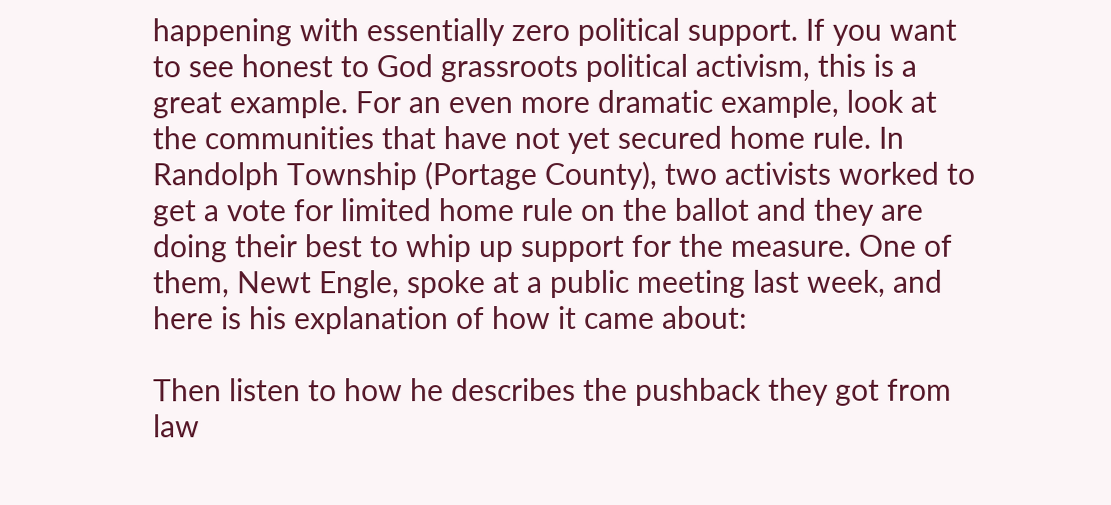happening with essentially zero political support. If you want to see honest to God grassroots political activism, this is a great example. For an even more dramatic example, look at the communities that have not yet secured home rule. In Randolph Township (Portage County), two activists worked to get a vote for limited home rule on the ballot and they are doing their best to whip up support for the measure. One of them, Newt Engle, spoke at a public meeting last week, and here is his explanation of how it came about:

Then listen to how he describes the pushback they got from law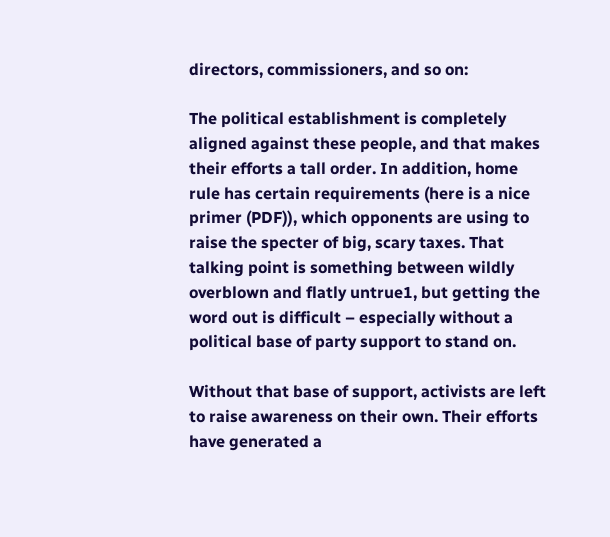directors, commissioners, and so on:

The political establishment is completely aligned against these people, and that makes their efforts a tall order. In addition, home rule has certain requirements (here is a nice primer (PDF)), which opponents are using to raise the specter of big, scary taxes. That talking point is something between wildly overblown and flatly untrue1, but getting the word out is difficult – especially without a political base of party support to stand on.

Without that base of support, activists are left to raise awareness on their own. Their efforts have generated a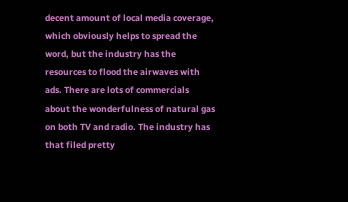decent amount of local media coverage, which obviously helps to spread the word, but the industry has the resources to flood the airwaves with ads. There are lots of commercials about the wonderfulness of natural gas on both TV and radio. The industry has that filed pretty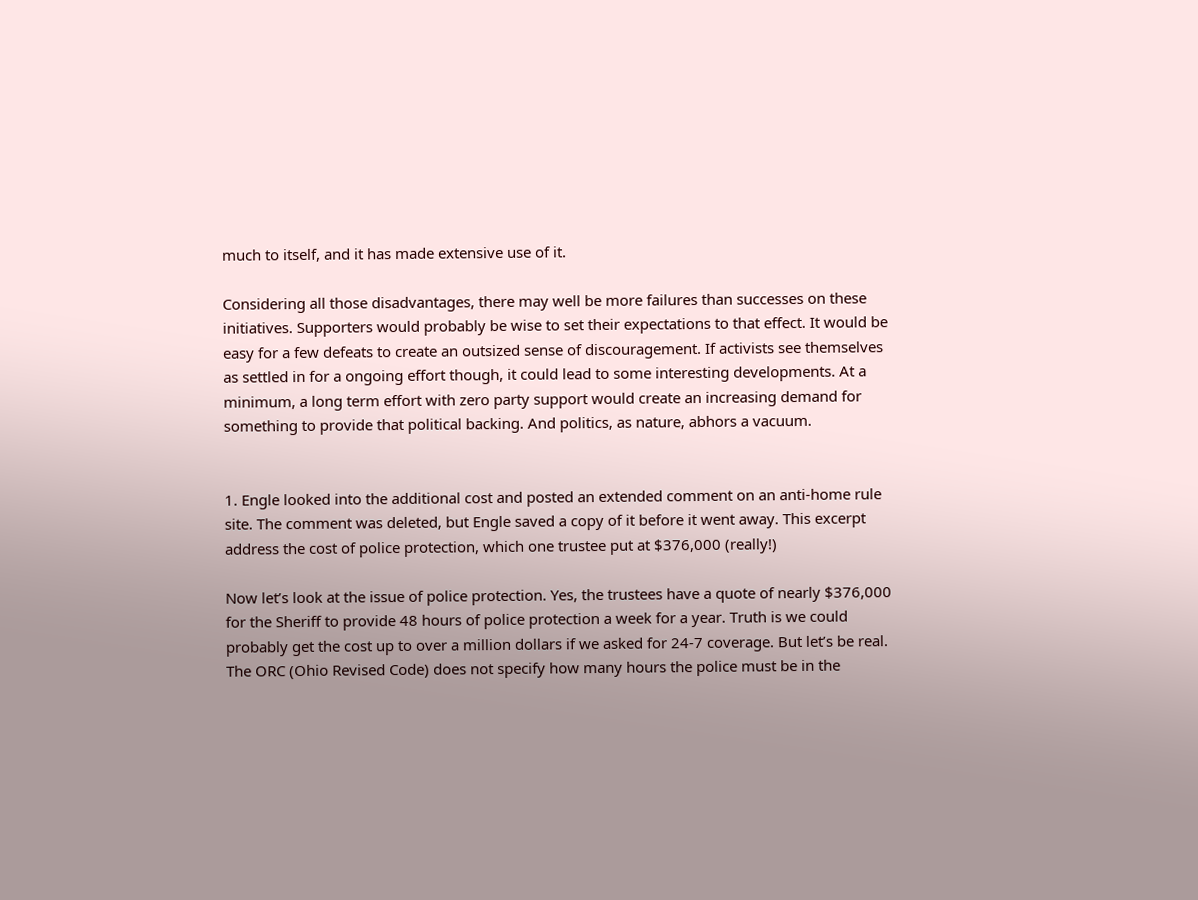much to itself, and it has made extensive use of it.

Considering all those disadvantages, there may well be more failures than successes on these initiatives. Supporters would probably be wise to set their expectations to that effect. It would be easy for a few defeats to create an outsized sense of discouragement. If activists see themselves as settled in for a ongoing effort though, it could lead to some interesting developments. At a minimum, a long term effort with zero party support would create an increasing demand for something to provide that political backing. And politics, as nature, abhors a vacuum.


1. Engle looked into the additional cost and posted an extended comment on an anti-home rule site. The comment was deleted, but Engle saved a copy of it before it went away. This excerpt address the cost of police protection, which one trustee put at $376,000 (really!)

Now let’s look at the issue of police protection. Yes, the trustees have a quote of nearly $376,000 for the Sheriff to provide 48 hours of police protection a week for a year. Truth is we could probably get the cost up to over a million dollars if we asked for 24-7 coverage. But let’s be real. The ORC (Ohio Revised Code) does not specify how many hours the police must be in the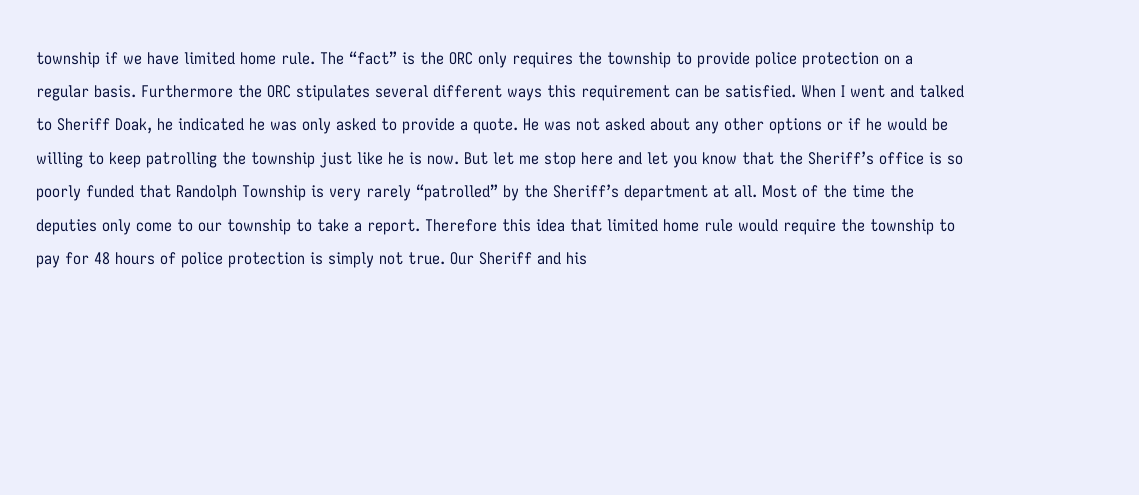township if we have limited home rule. The “fact” is the ORC only requires the township to provide police protection on a regular basis. Furthermore the ORC stipulates several different ways this requirement can be satisfied. When I went and talked to Sheriff Doak, he indicated he was only asked to provide a quote. He was not asked about any other options or if he would be willing to keep patrolling the township just like he is now. But let me stop here and let you know that the Sheriff’s office is so poorly funded that Randolph Township is very rarely “patrolled” by the Sheriff’s department at all. Most of the time the deputies only come to our township to take a report. Therefore this idea that limited home rule would require the township to pay for 48 hours of police protection is simply not true. Our Sheriff and his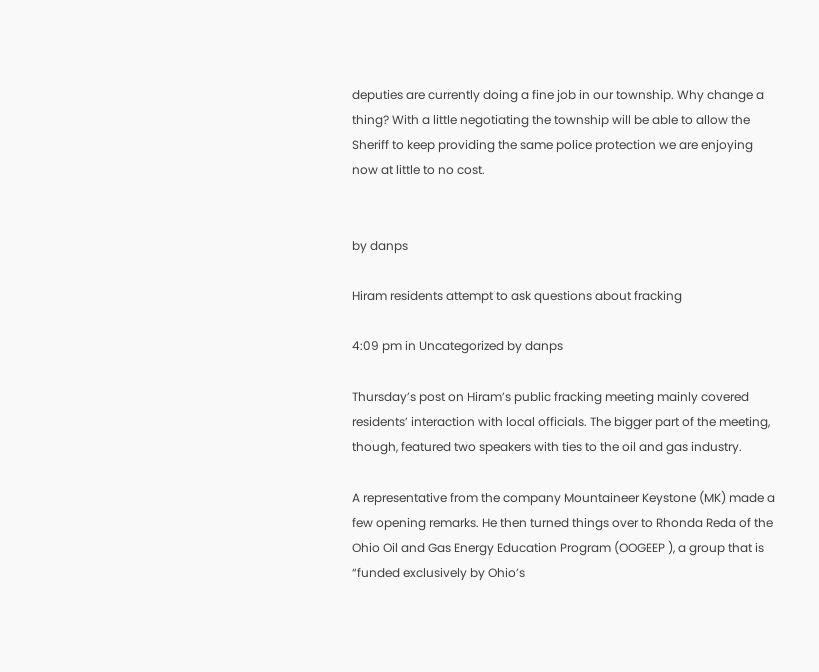deputies are currently doing a fine job in our township. Why change a thing? With a little negotiating the township will be able to allow the Sheriff to keep providing the same police protection we are enjoying now at little to no cost.


by danps

Hiram residents attempt to ask questions about fracking

4:09 pm in Uncategorized by danps

Thursday’s post on Hiram’s public fracking meeting mainly covered residents’ interaction with local officials. The bigger part of the meeting, though, featured two speakers with ties to the oil and gas industry.

A representative from the company Mountaineer Keystone (MK) made a few opening remarks. He then turned things over to Rhonda Reda of the Ohio Oil and Gas Energy Education Program (OOGEEP ), a group that is “funded exclusively by Ohio’s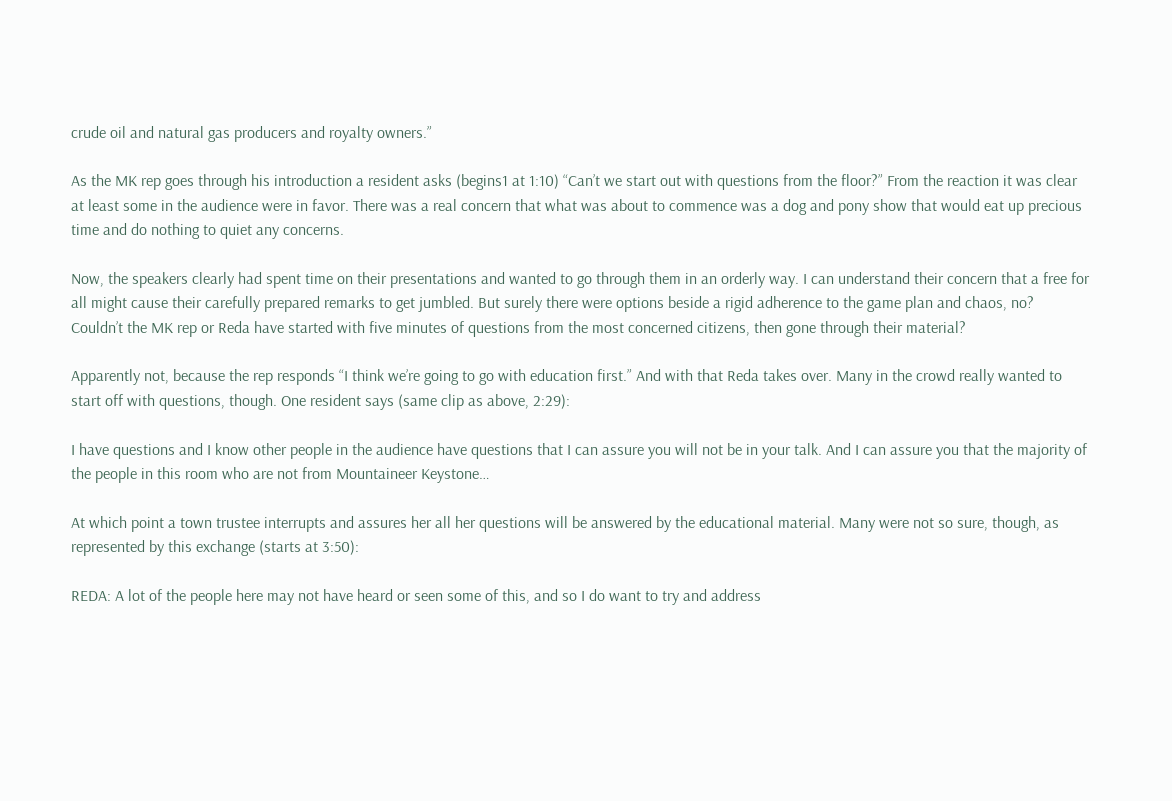crude oil and natural gas producers and royalty owners.”

As the MK rep goes through his introduction a resident asks (begins1 at 1:10) “Can’t we start out with questions from the floor?” From the reaction it was clear at least some in the audience were in favor. There was a real concern that what was about to commence was a dog and pony show that would eat up precious time and do nothing to quiet any concerns.

Now, the speakers clearly had spent time on their presentations and wanted to go through them in an orderly way. I can understand their concern that a free for all might cause their carefully prepared remarks to get jumbled. But surely there were options beside a rigid adherence to the game plan and chaos, no? Couldn’t the MK rep or Reda have started with five minutes of questions from the most concerned citizens, then gone through their material?

Apparently not, because the rep responds “I think we’re going to go with education first.” And with that Reda takes over. Many in the crowd really wanted to start off with questions, though. One resident says (same clip as above, 2:29):

I have questions and I know other people in the audience have questions that I can assure you will not be in your talk. And I can assure you that the majority of the people in this room who are not from Mountaineer Keystone…

At which point a town trustee interrupts and assures her all her questions will be answered by the educational material. Many were not so sure, though, as represented by this exchange (starts at 3:50):

REDA: A lot of the people here may not have heard or seen some of this, and so I do want to try and address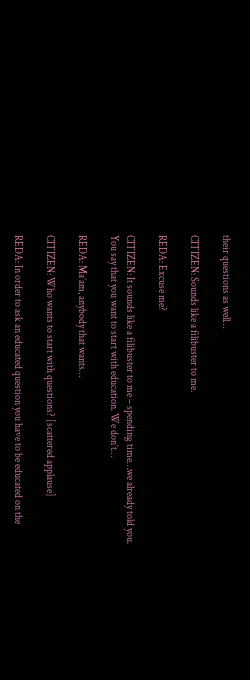their questions as well…

CITIZEN: Sounds like a filibuster to me.

REDA: Excuse me?

CITIZEN: It sounds like a filibuster to me – spending time…we already told you. You say that you want to start with education. We don’t…

REDA: Ma’am, anybody that wants…

CITIZEN: Who wants to start with questions? [scattered applause]

REDA: In order to ask an educated question you have to be educated on the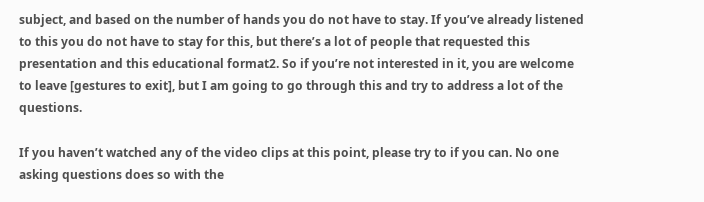subject, and based on the number of hands you do not have to stay. If you’ve already listened to this you do not have to stay for this, but there’s a lot of people that requested this presentation and this educational format2. So if you’re not interested in it, you are welcome to leave [gestures to exit], but I am going to go through this and try to address a lot of the questions.

If you haven’t watched any of the video clips at this point, please try to if you can. No one asking questions does so with the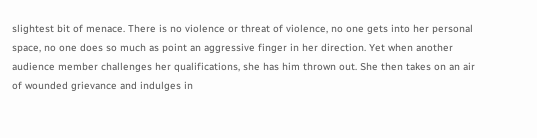slightest bit of menace. There is no violence or threat of violence, no one gets into her personal space, no one does so much as point an aggressive finger in her direction. Yet when another audience member challenges her qualifications, she has him thrown out. She then takes on an air of wounded grievance and indulges in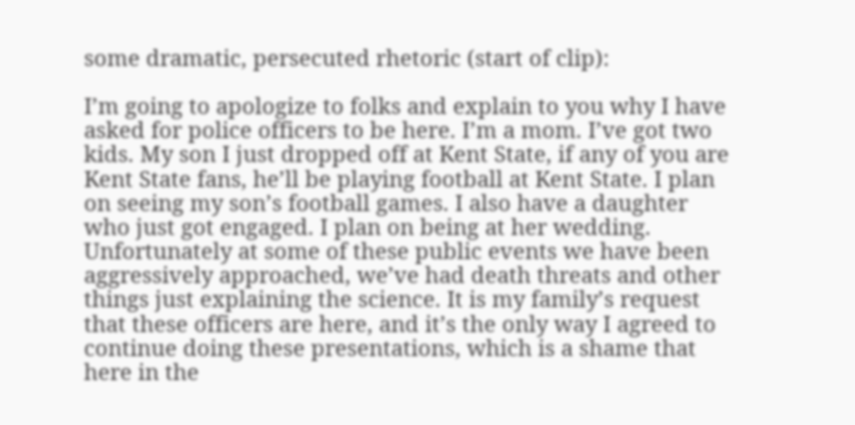some dramatic, persecuted rhetoric (start of clip):

I’m going to apologize to folks and explain to you why I have asked for police officers to be here. I’m a mom. I’ve got two kids. My son I just dropped off at Kent State, if any of you are Kent State fans, he’ll be playing football at Kent State. I plan on seeing my son’s football games. I also have a daughter who just got engaged. I plan on being at her wedding. Unfortunately at some of these public events we have been aggressively approached, we’ve had death threats and other things just explaining the science. It is my family’s request that these officers are here, and it’s the only way I agreed to continue doing these presentations, which is a shame that here in the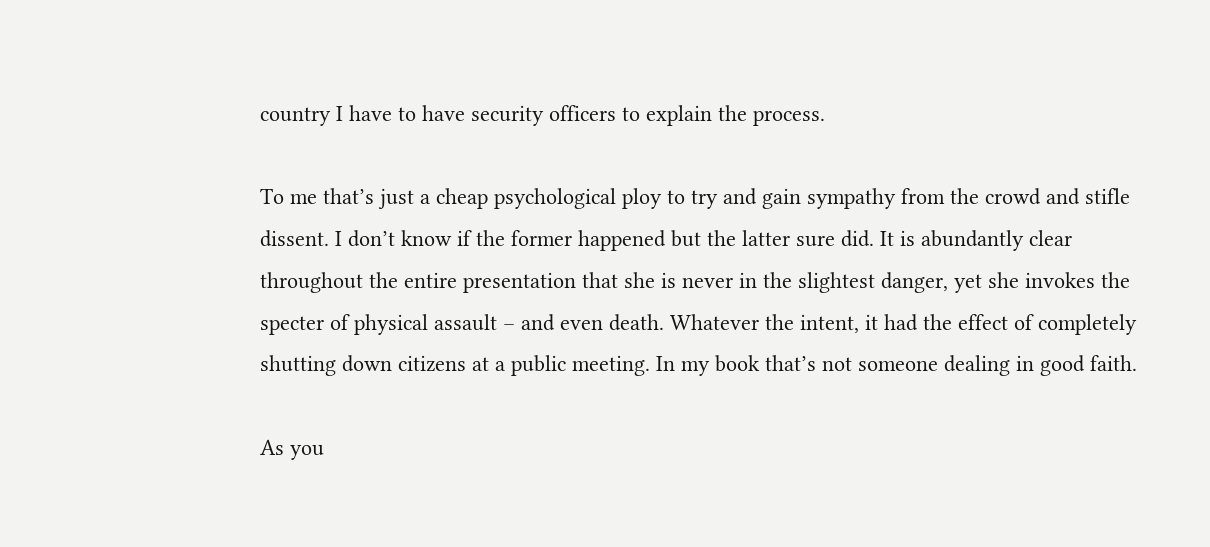country I have to have security officers to explain the process.

To me that’s just a cheap psychological ploy to try and gain sympathy from the crowd and stifle dissent. I don’t know if the former happened but the latter sure did. It is abundantly clear throughout the entire presentation that she is never in the slightest danger, yet she invokes the specter of physical assault – and even death. Whatever the intent, it had the effect of completely shutting down citizens at a public meeting. In my book that’s not someone dealing in good faith.

As you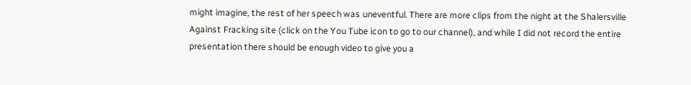might imagine, the rest of her speech was uneventful. There are more clips from the night at the Shalersville Against Fracking site (click on the You Tube icon to go to our channel), and while I did not record the entire presentation there should be enough video to give you a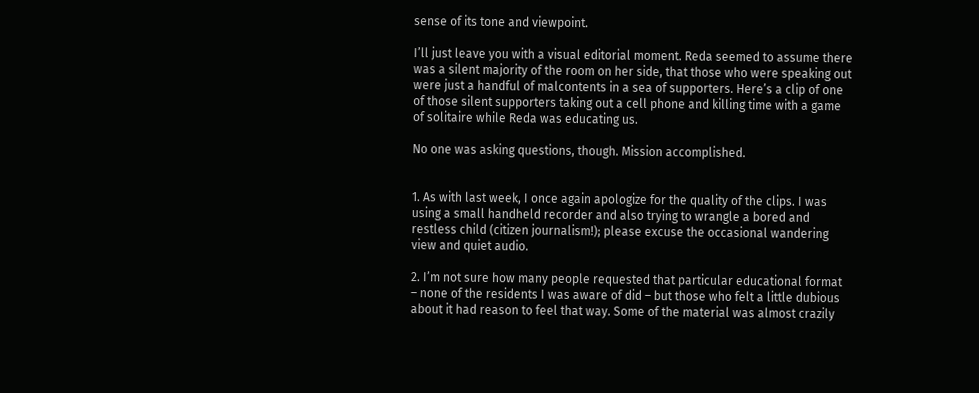sense of its tone and viewpoint.

I’ll just leave you with a visual editorial moment. Reda seemed to assume there was a silent majority of the room on her side, that those who were speaking out were just a handful of malcontents in a sea of supporters. Here’s a clip of one of those silent supporters taking out a cell phone and killing time with a game of solitaire while Reda was educating us.

No one was asking questions, though. Mission accomplished.


1. As with last week, I once again apologize for the quality of the clips. I was using a small handheld recorder and also trying to wrangle a bored and restless child (citizen journalism!); please excuse the occasional wandering view and quiet audio.

2. I’m not sure how many people requested that particular educational format – none of the residents I was aware of did – but those who felt a little dubious about it had reason to feel that way. Some of the material was almost crazily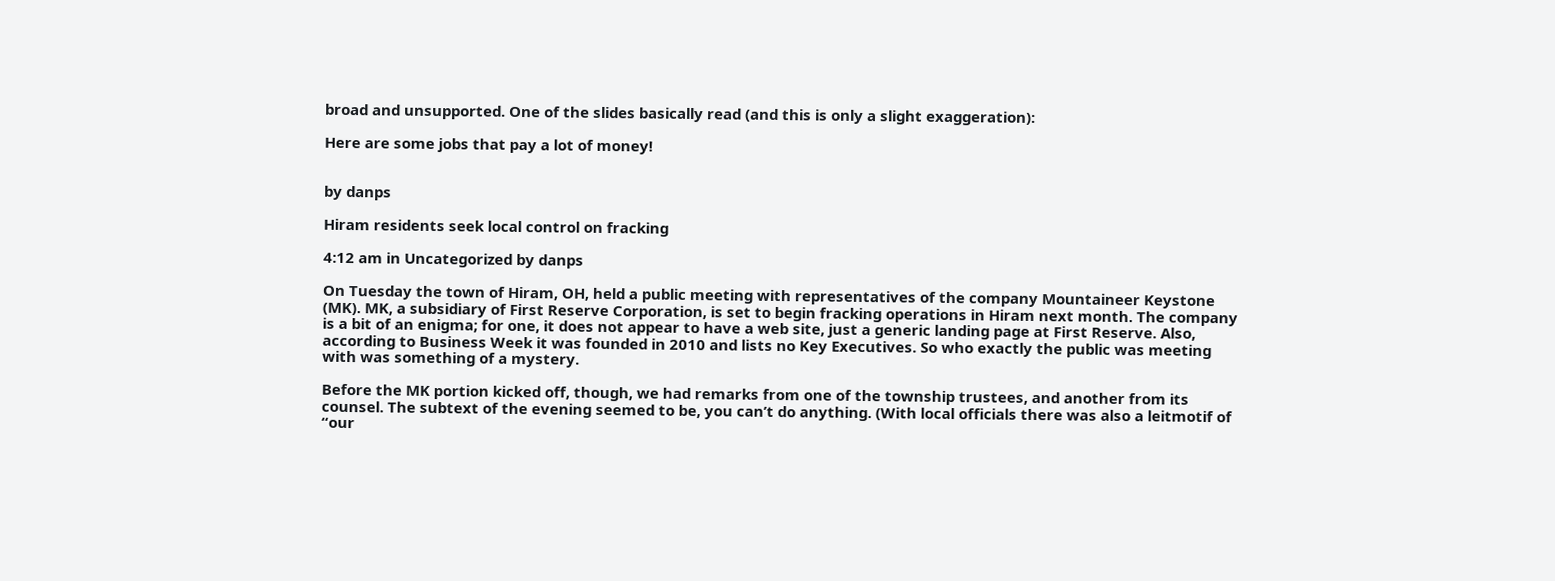broad and unsupported. One of the slides basically read (and this is only a slight exaggeration):

Here are some jobs that pay a lot of money!


by danps

Hiram residents seek local control on fracking

4:12 am in Uncategorized by danps

On Tuesday the town of Hiram, OH, held a public meeting with representatives of the company Mountaineer Keystone (MK). MK, a subsidiary of First Reserve Corporation, is set to begin fracking operations in Hiram next month. The company is a bit of an enigma; for one, it does not appear to have a web site, just a generic landing page at First Reserve. Also, according to Business Week it was founded in 2010 and lists no Key Executives. So who exactly the public was meeting with was something of a mystery.

Before the MK portion kicked off, though, we had remarks from one of the township trustees, and another from its counsel. The subtext of the evening seemed to be, you can’t do anything. (With local officials there was also a leitmotif of “our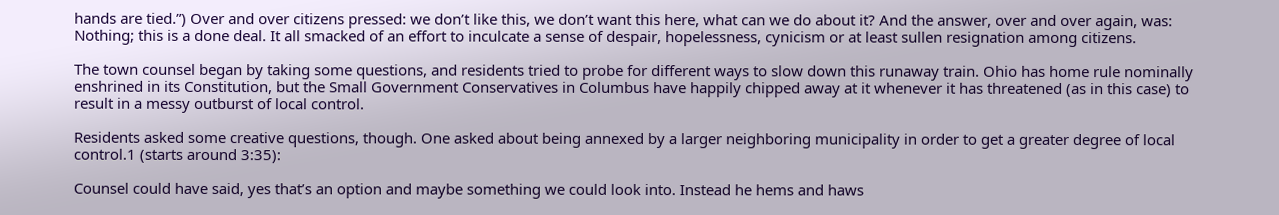hands are tied.”) Over and over citizens pressed: we don’t like this, we don’t want this here, what can we do about it? And the answer, over and over again, was: Nothing; this is a done deal. It all smacked of an effort to inculcate a sense of despair, hopelessness, cynicism or at least sullen resignation among citizens.

The town counsel began by taking some questions, and residents tried to probe for different ways to slow down this runaway train. Ohio has home rule nominally enshrined in its Constitution, but the Small Government Conservatives in Columbus have happily chipped away at it whenever it has threatened (as in this case) to result in a messy outburst of local control.

Residents asked some creative questions, though. One asked about being annexed by a larger neighboring municipality in order to get a greater degree of local control.1 (starts around 3:35):

Counsel could have said, yes that’s an option and maybe something we could look into. Instead he hems and haws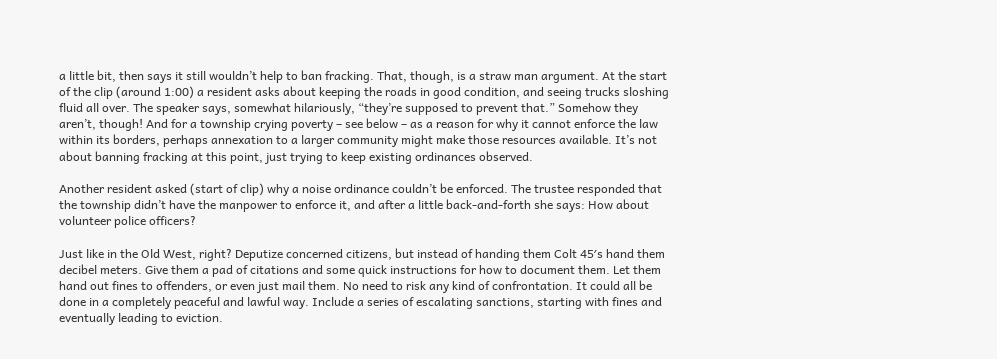a little bit, then says it still wouldn’t help to ban fracking. That, though, is a straw man argument. At the start of the clip (around 1:00) a resident asks about keeping the roads in good condition, and seeing trucks sloshing fluid all over. The speaker says, somewhat hilariously, “they’re supposed to prevent that.” Somehow they aren’t, though! And for a township crying poverty – see below – as a reason for why it cannot enforce the law within its borders, perhaps annexation to a larger community might make those resources available. It’s not about banning fracking at this point, just trying to keep existing ordinances observed.

Another resident asked (start of clip) why a noise ordinance couldn’t be enforced. The trustee responded that the township didn’t have the manpower to enforce it, and after a little back-and-forth she says: How about volunteer police officers?

Just like in the Old West, right? Deputize concerned citizens, but instead of handing them Colt 45′s hand them decibel meters. Give them a pad of citations and some quick instructions for how to document them. Let them hand out fines to offenders, or even just mail them. No need to risk any kind of confrontation. It could all be done in a completely peaceful and lawful way. Include a series of escalating sanctions, starting with fines and eventually leading to eviction.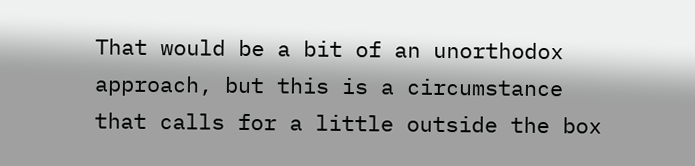That would be a bit of an unorthodox approach, but this is a circumstance that calls for a little outside the box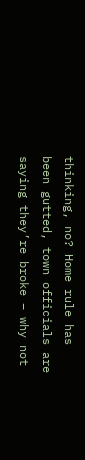thinking, no? Home rule has been gutted, town officials are saying they’re broke – why not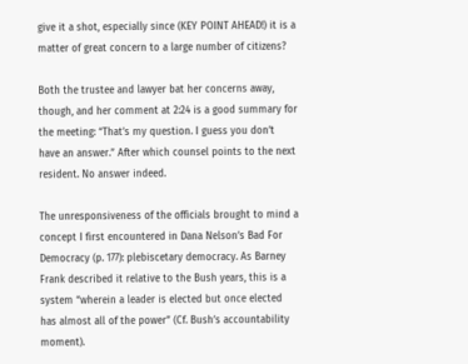give it a shot, especially since (KEY POINT AHEAD!) it is a matter of great concern to a large number of citizens?

Both the trustee and lawyer bat her concerns away, though, and her comment at 2:24 is a good summary for the meeting: “That’s my question. I guess you don’t have an answer.” After which counsel points to the next resident. No answer indeed.

The unresponsiveness of the officials brought to mind a concept I first encountered in Dana Nelson’s Bad For Democracy (p. 177): plebiscetary democracy. As Barney Frank described it relative to the Bush years, this is a system “wherein a leader is elected but once elected has almost all of the power” (Cf. Bush’s accountability moment).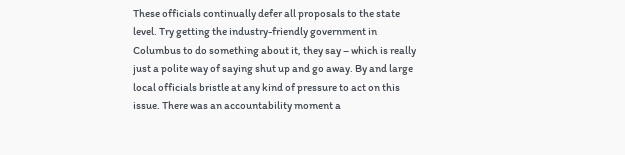These officials continually defer all proposals to the state level. Try getting the industry-friendly government in Columbus to do something about it, they say – which is really just a polite way of saying shut up and go away. By and large local officials bristle at any kind of pressure to act on this issue. There was an accountability moment a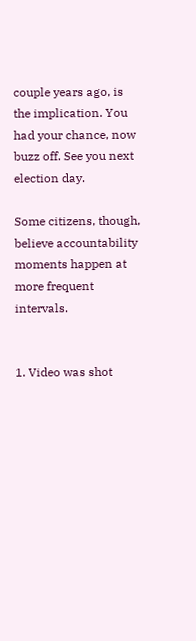couple years ago, is the implication. You had your chance, now buzz off. See you next election day.

Some citizens, though, believe accountability moments happen at more frequent intervals.


1. Video was shot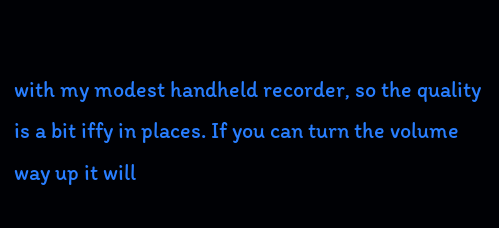with my modest handheld recorder, so the quality is a bit iffy in places. If you can turn the volume way up it will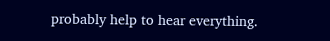probably help to hear everything.